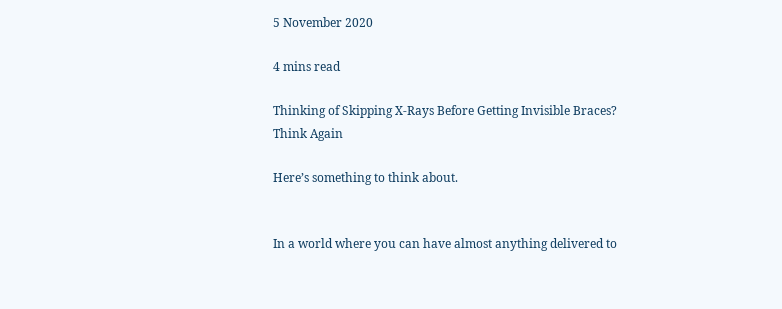5 November 2020

4 mins read

Thinking of Skipping X-Rays Before Getting Invisible Braces? Think Again

Here’s something to think about.


In a world where you can have almost anything delivered to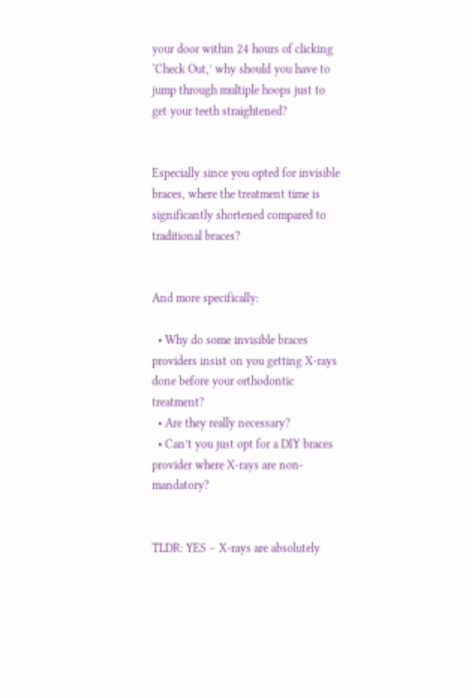your door within 24 hours of clicking ‘Check Out,’ why should you have to jump through multiple hoops just to get your teeth straightened?


Especially since you opted for invisible braces, where the treatment time is significantly shortened compared to traditional braces?


And more specifically:

  • Why do some invisible braces providers insist on you getting X-rays done before your orthodontic treatment?
  • Are they really necessary?
  • Can’t you just opt for a DIY braces provider where X-rays are non-mandatory?


TLDR: YES – X-rays are absolutely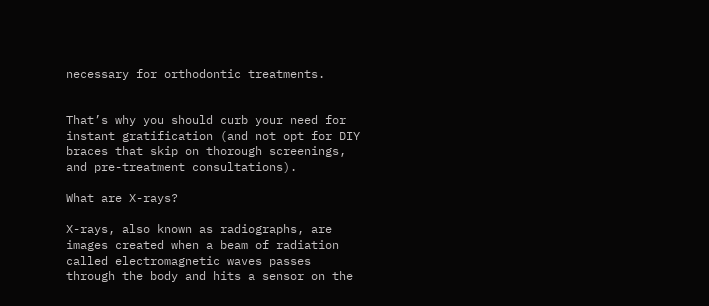necessary for orthodontic treatments.


That’s why you should curb your need for instant gratification (and not opt for DIY braces that skip on thorough screenings, and pre-treatment consultations).

What are X-rays?

X-rays, also known as radiographs, are images created when a beam of radiation called electromagnetic waves passes through the body and hits a sensor on the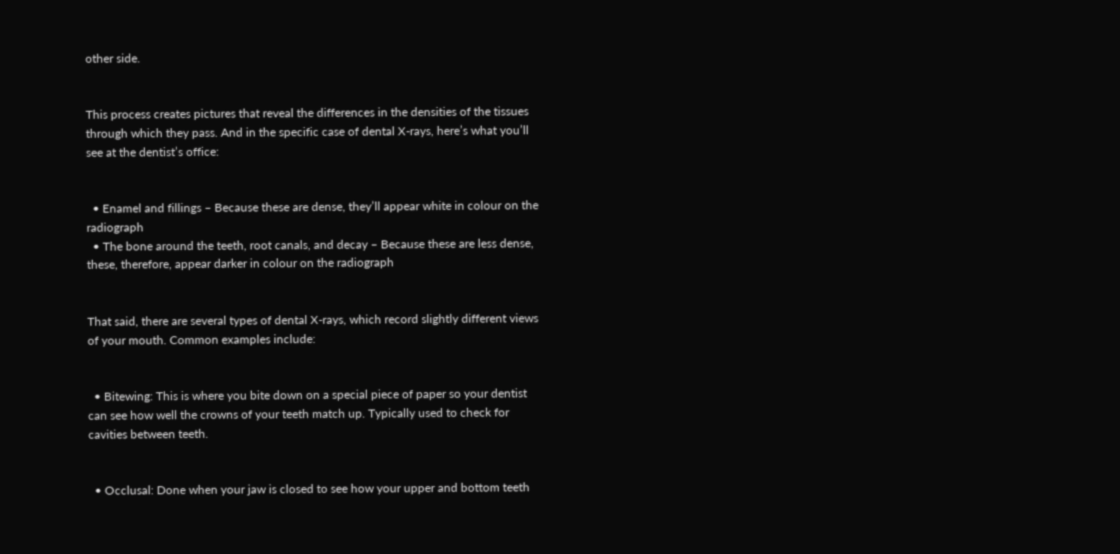other side.


This process creates pictures that reveal the differences in the densities of the tissues through which they pass. And in the specific case of dental X-rays, here’s what you’ll see at the dentist’s office:


  • Enamel and fillings – Because these are dense, they’ll appear white in colour on the radiograph
  • The bone around the teeth, root canals, and decay – Because these are less dense, these, therefore, appear darker in colour on the radiograph


That said, there are several types of dental X-rays, which record slightly different views of your mouth. Common examples include:


  • Bitewing: This is where you bite down on a special piece of paper so your dentist can see how well the crowns of your teeth match up. Typically used to check for cavities between teeth.


  • Occlusal: Done when your jaw is closed to see how your upper and bottom teeth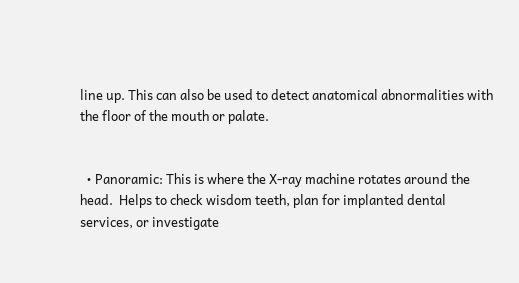line up. This can also be used to detect anatomical abnormalities with the floor of the mouth or palate.


  • Panoramic: This is where the X-ray machine rotates around the head.  Helps to check wisdom teeth, plan for implanted dental services, or investigate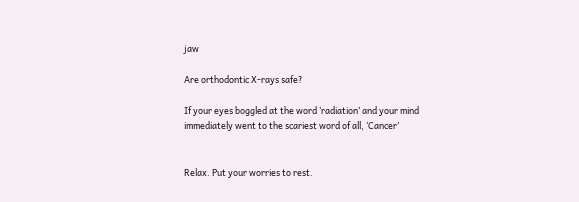jaw

Are orthodontic X-rays safe?

If your eyes boggled at the word ‘radiation’ and your mind immediately went to the scariest word of all, ‘Cancer’


Relax. Put your worries to rest.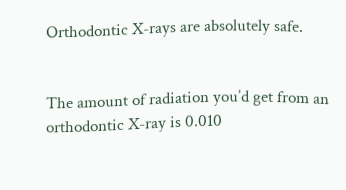Orthodontic X-rays are absolutely safe.


The amount of radiation you’d get from an orthodontic X-ray is 0.010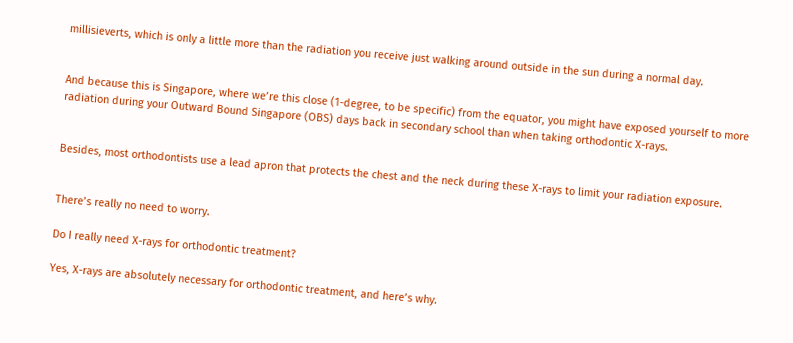millisieverts, which is only a little more than the radiation you receive just walking around outside in the sun during a normal day.


And because this is Singapore, where we’re this close (1-degree, to be specific) from the equator, you might have exposed yourself to more radiation during your Outward Bound Singapore (OBS) days back in secondary school than when taking orthodontic X-rays.


Besides, most orthodontists use a lead apron that protects the chest and the neck during these X-rays to limit your radiation exposure.


There’s really no need to worry.

Do I really need X-rays for orthodontic treatment?

Yes, X-rays are absolutely necessary for orthodontic treatment, and here’s why.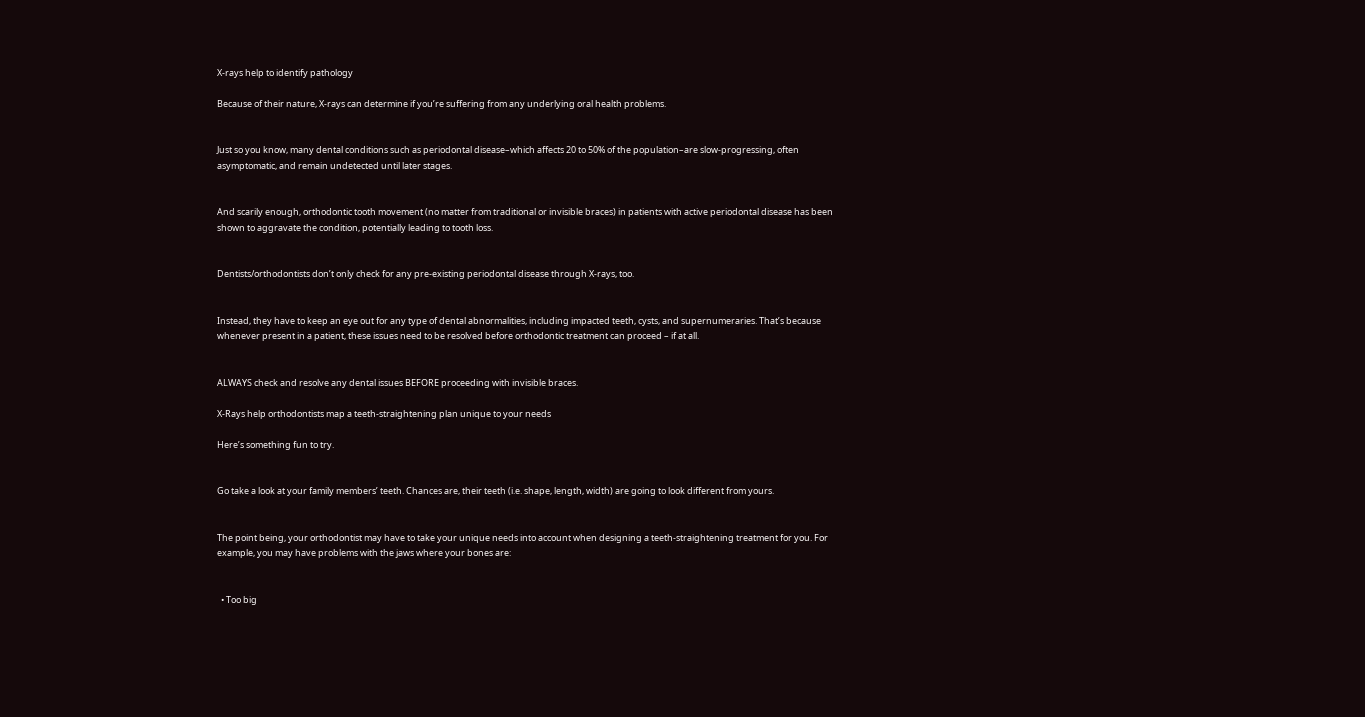X-rays help to identify pathology

Because of their nature, X-rays can determine if you’re suffering from any underlying oral health problems.


Just so you know, many dental conditions such as periodontal disease–which affects 20 to 50% of the population–are slow-progressing, often asymptomatic, and remain undetected until later stages.


And scarily enough, orthodontic tooth movement (no matter from traditional or invisible braces) in patients with active periodontal disease has been shown to aggravate the condition, potentially leading to tooth loss.


Dentists/orthodontists don’t only check for any pre-existing periodontal disease through X-rays, too.


Instead, they have to keep an eye out for any type of dental abnormalities, including impacted teeth, cysts, and supernumeraries. That’s because whenever present in a patient, these issues need to be resolved before orthodontic treatment can proceed – if at all.


ALWAYS check and resolve any dental issues BEFORE proceeding with invisible braces.

X-Rays help orthodontists map a teeth-straightening plan unique to your needs

Here’s something fun to try.


Go take a look at your family members’ teeth. Chances are, their teeth (i.e. shape, length, width) are going to look different from yours.


The point being, your orthodontist may have to take your unique needs into account when designing a teeth-straightening treatment for you. For example, you may have problems with the jaws where your bones are:


  • Too big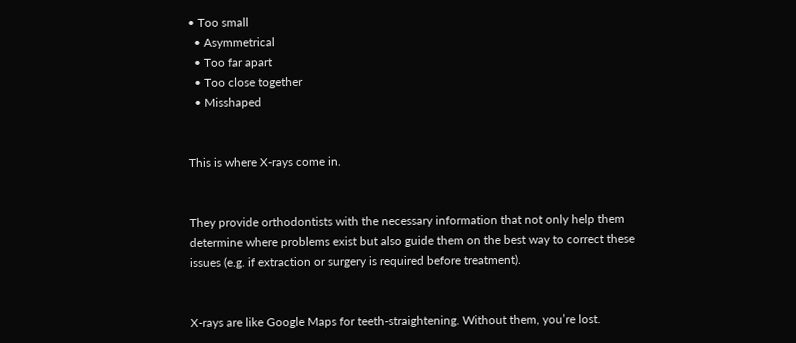• Too small
  • Asymmetrical
  • Too far apart
  • Too close together
  • Misshaped


This is where X-rays come in.


They provide orthodontists with the necessary information that not only help them determine where problems exist but also guide them on the best way to correct these issues (e.g. if extraction or surgery is required before treatment).


X-rays are like Google Maps for teeth-straightening. Without them, you’re lost.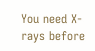You need X-rays before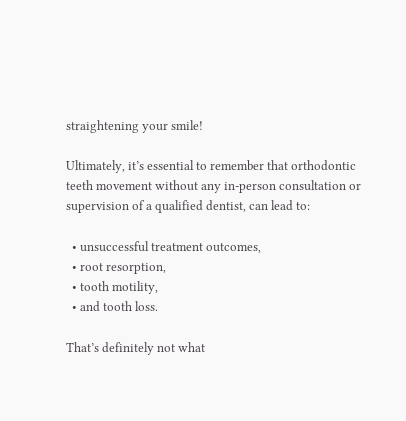straightening your smile!

Ultimately, it’s essential to remember that orthodontic teeth movement without any in-person consultation or supervision of a qualified dentist, can lead to:

  • unsuccessful treatment outcomes,
  • root resorption,
  • tooth motility,
  • and tooth loss.

That’s definitely not what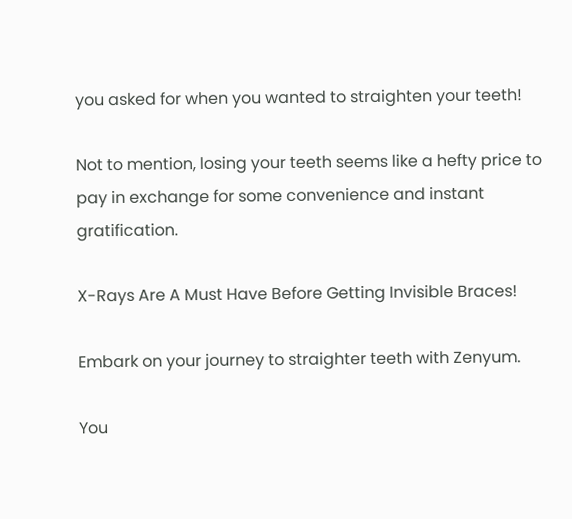you asked for when you wanted to straighten your teeth!

Not to mention, losing your teeth seems like a hefty price to pay in exchange for some convenience and instant gratification.

X-Rays Are A Must Have Before Getting Invisible Braces!

Embark on your journey to straighter teeth with Zenyum.

You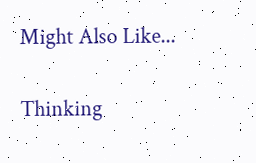Might Also Like...


Thinking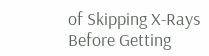of Skipping X-Rays Before Getting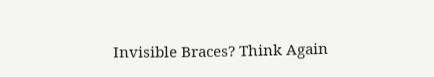Invisible Braces? Think Again